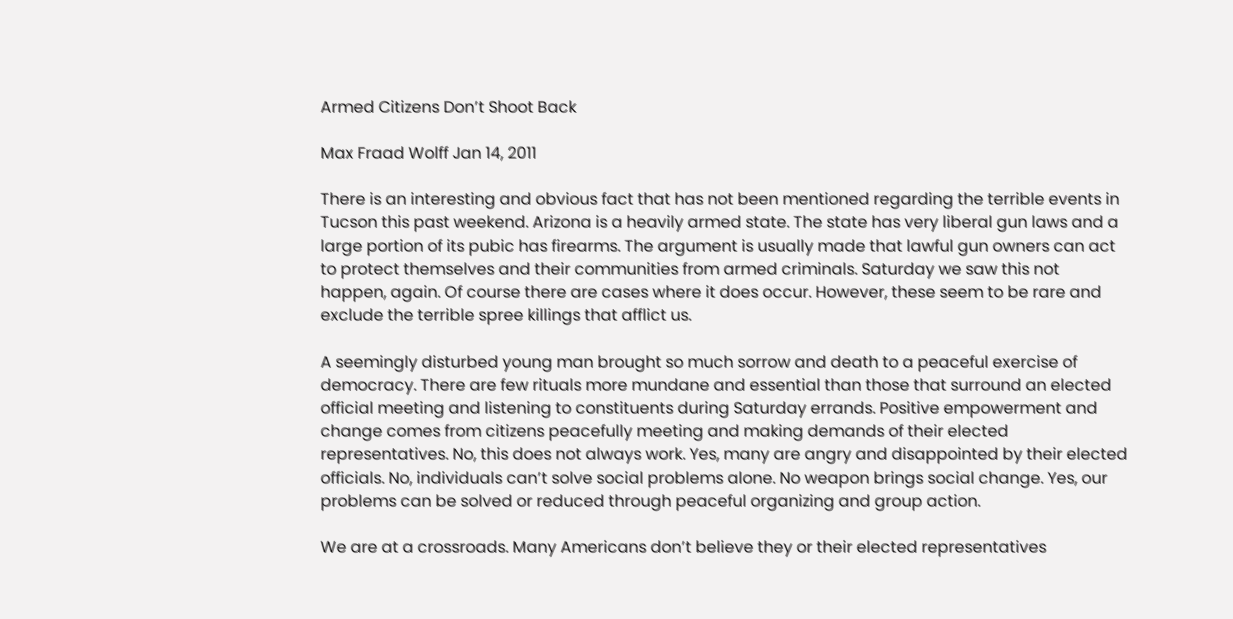Armed Citizens Don’t Shoot Back

Max Fraad Wolff Jan 14, 2011

There is an interesting and obvious fact that has not been mentioned regarding the terrible events in Tucson this past weekend. Arizona is a heavily armed state. The state has very liberal gun laws and a large portion of its pubic has firearms. The argument is usually made that lawful gun owners can act to protect themselves and their communities from armed criminals. Saturday we saw this not happen, again. Of course there are cases where it does occur. However, these seem to be rare and exclude the terrible spree killings that afflict us.

A seemingly disturbed young man brought so much sorrow and death to a peaceful exercise of democracy. There are few rituals more mundane and essential than those that surround an elected official meeting and listening to constituents during Saturday errands. Positive empowerment and change comes from citizens peacefully meeting and making demands of their elected representatives. No, this does not always work. Yes, many are angry and disappointed by their elected officials. No, individuals can’t solve social problems alone. No weapon brings social change. Yes, our problems can be solved or reduced through peaceful organizing and group action.

We are at a crossroads. Many Americans don’t believe they or their elected representatives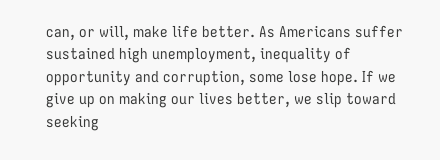can, or will, make life better. As Americans suffer sustained high unemployment, inequality of opportunity and corruption, some lose hope. If we give up on making our lives better, we slip toward seeking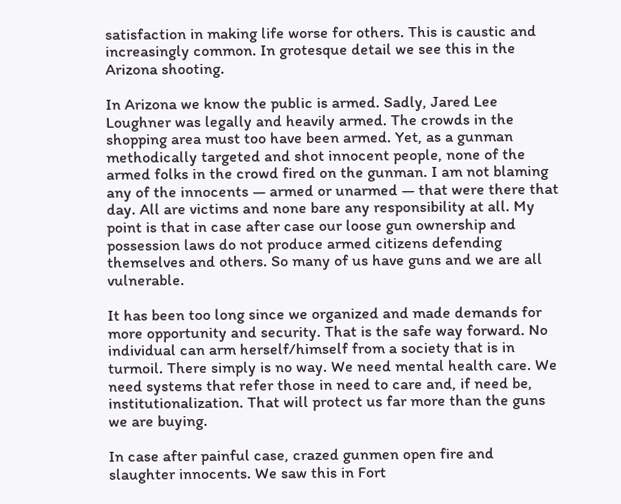satisfaction in making life worse for others. This is caustic and increasingly common. In grotesque detail we see this in the Arizona shooting.

In Arizona we know the public is armed. Sadly, Jared Lee Loughner was legally and heavily armed. The crowds in the shopping area must too have been armed. Yet, as a gunman methodically targeted and shot innocent people, none of the armed folks in the crowd fired on the gunman. I am not blaming any of the innocents — armed or unarmed — that were there that day. All are victims and none bare any responsibility at all. My point is that in case after case our loose gun ownership and possession laws do not produce armed citizens defending themselves and others. So many of us have guns and we are all vulnerable.

It has been too long since we organized and made demands for more opportunity and security. That is the safe way forward. No individual can arm herself/himself from a society that is in turmoil. There simply is no way. We need mental health care. We need systems that refer those in need to care and, if need be, institutionalization. That will protect us far more than the guns we are buying.

In case after painful case, crazed gunmen open fire and slaughter innocents. We saw this in Fort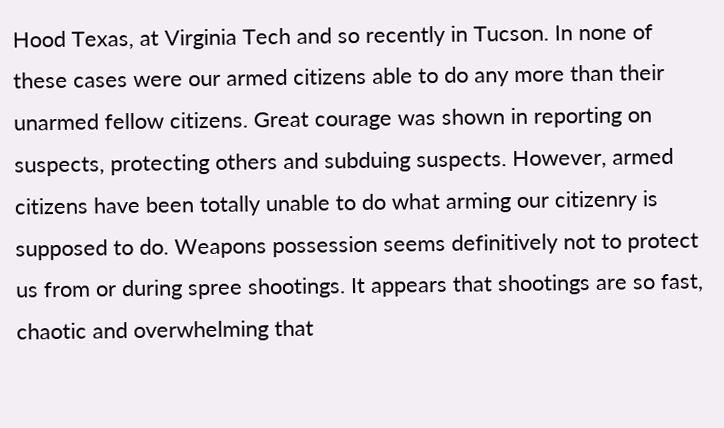Hood Texas, at Virginia Tech and so recently in Tucson. In none of these cases were our armed citizens able to do any more than their unarmed fellow citizens. Great courage was shown in reporting on suspects, protecting others and subduing suspects. However, armed citizens have been totally unable to do what arming our citizenry is supposed to do. Weapons possession seems definitively not to protect us from or during spree shootings. It appears that shootings are so fast, chaotic and overwhelming that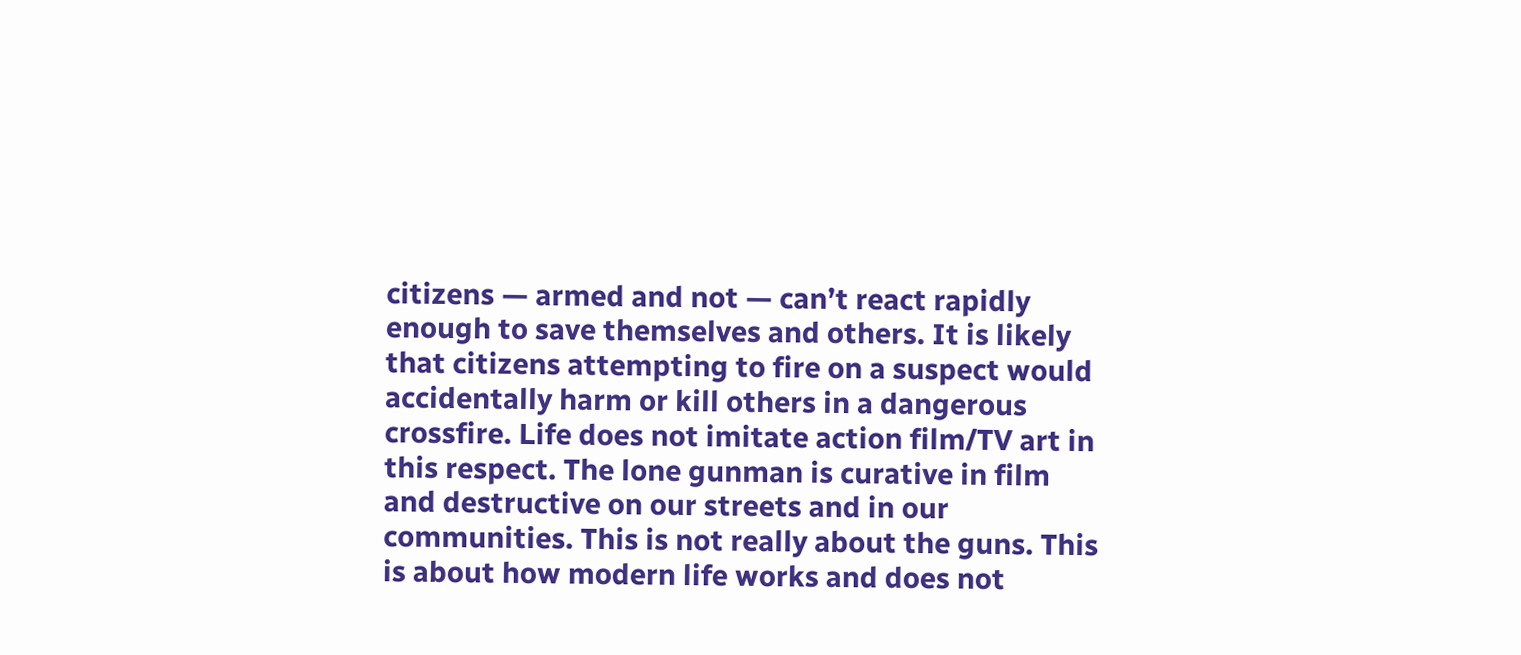citizens — armed and not — can’t react rapidly enough to save themselves and others. It is likely that citizens attempting to fire on a suspect would accidentally harm or kill others in a dangerous crossfire. Life does not imitate action film/TV art in this respect. The lone gunman is curative in film and destructive on our streets and in our communities. This is not really about the guns. This is about how modern life works and does not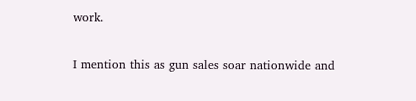work.

I mention this as gun sales soar nationwide and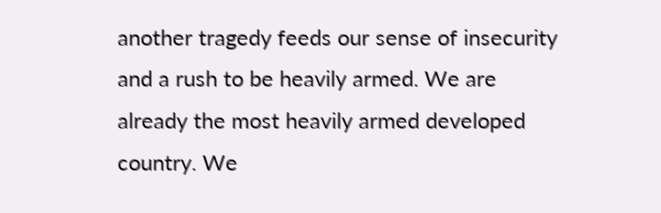another tragedy feeds our sense of insecurity and a rush to be heavily armed. We are already the most heavily armed developed country. We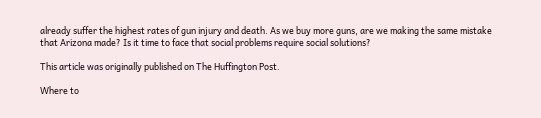already suffer the highest rates of gun injury and death. As we buy more guns, are we making the same mistake that Arizona made? Is it time to face that social problems require social solutions?

This article was originally published on The Huffington Post.

Where to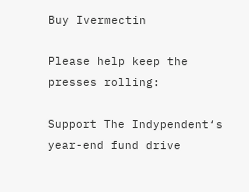Buy Ivermectin

Please help keep the presses rolling:

Support The Indypendent‘s year-end fund drive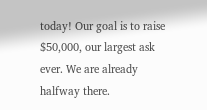today! Our goal is to raise $50,000, our largest ask ever. We are already halfway there.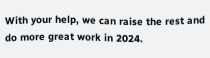With your help, we can raise the rest and do more great work in 2024.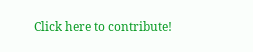Click here to contribute!